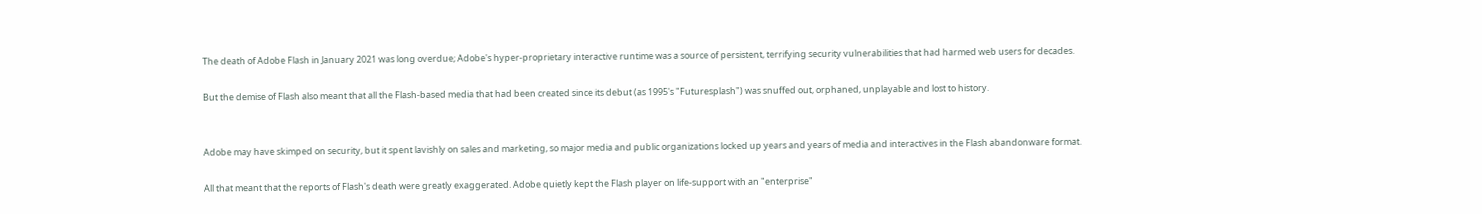The death of Adobe Flash in January 2021 was long overdue; Adobe's hyper-proprietary interactive runtime was a source of persistent, terrifying security vulnerabilities that had harmed web users for decades.

But the demise of Flash also meant that all the Flash-based media that had been created since its debut (as 1995's "Futuresplash") was snuffed out, orphaned, unplayable and lost to history.


Adobe may have skimped on security, but it spent lavishly on sales and marketing, so major media and public organizations locked up years and years of media and interactives in the Flash abandonware format.

All that meant that the reports of Flash's death were greatly exaggerated. Adobe quietly kept the Flash player on life-support with an "enterprise"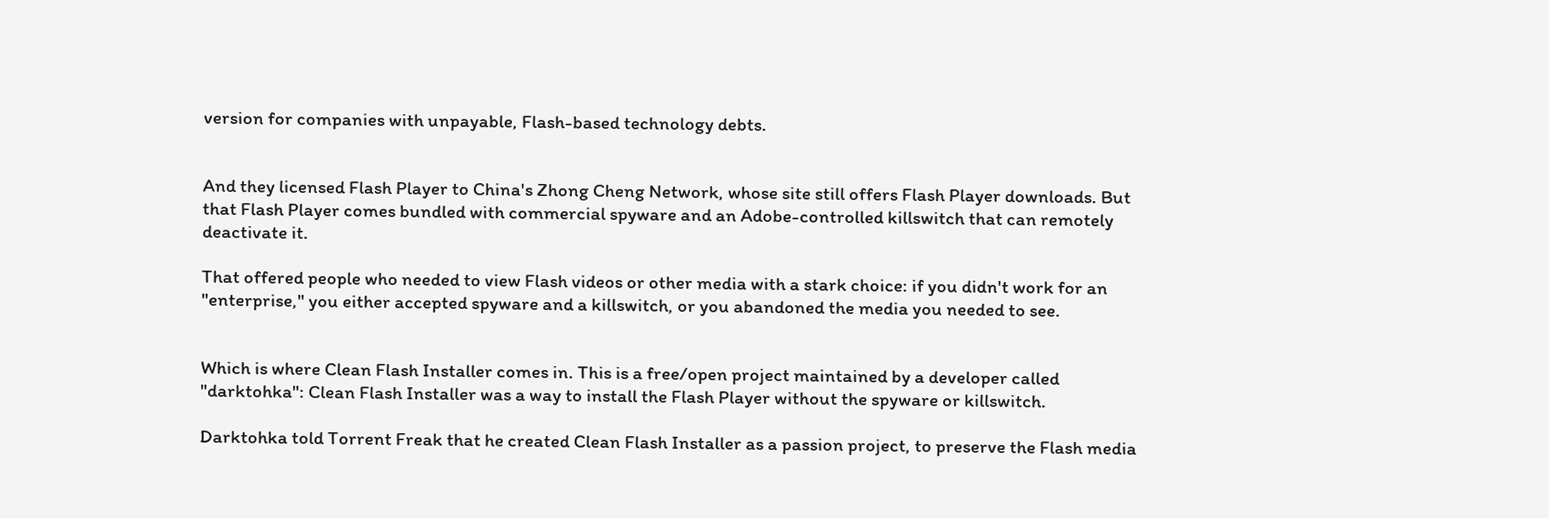version for companies with unpayable, Flash-based technology debts.


And they licensed Flash Player to China's Zhong Cheng Network, whose site still offers Flash Player downloads. But that Flash Player comes bundled with commercial spyware and an Adobe-controlled killswitch that can remotely deactivate it.

That offered people who needed to view Flash videos or other media with a stark choice: if you didn't work for an "enterprise," you either accepted spyware and a killswitch, or you abandoned the media you needed to see.


Which is where Clean Flash Installer comes in. This is a free/open project maintained by a developer called "darktohka": Clean Flash Installer was a way to install the Flash Player without the spyware or killswitch.

Darktohka told Torrent Freak that he created Clean Flash Installer as a passion project, to preserve the Flash media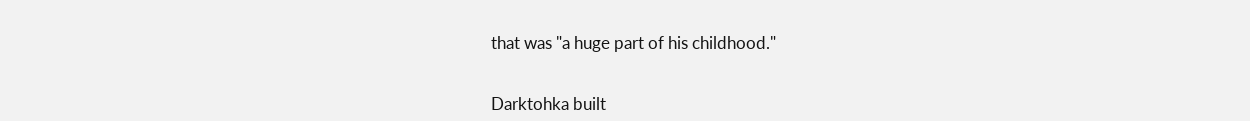that was "a huge part of his childhood."


Darktohka built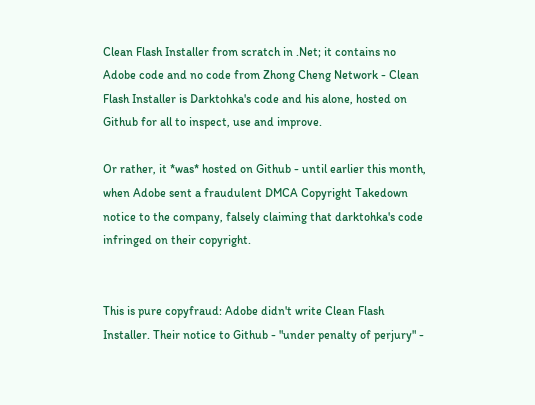Clean Flash Installer from scratch in .Net; it contains no Adobe code and no code from Zhong Cheng Network - Clean Flash Installer is Darktohka's code and his alone, hosted on Github for all to inspect, use and improve.

Or rather, it *was* hosted on Github - until earlier this month, when Adobe sent a fraudulent DMCA Copyright Takedown notice to the company, falsely claiming that darktohka's code infringed on their copyright.


This is pure copyfraud: Adobe didn't write Clean Flash Installer. Their notice to Github - "under penalty of perjury" -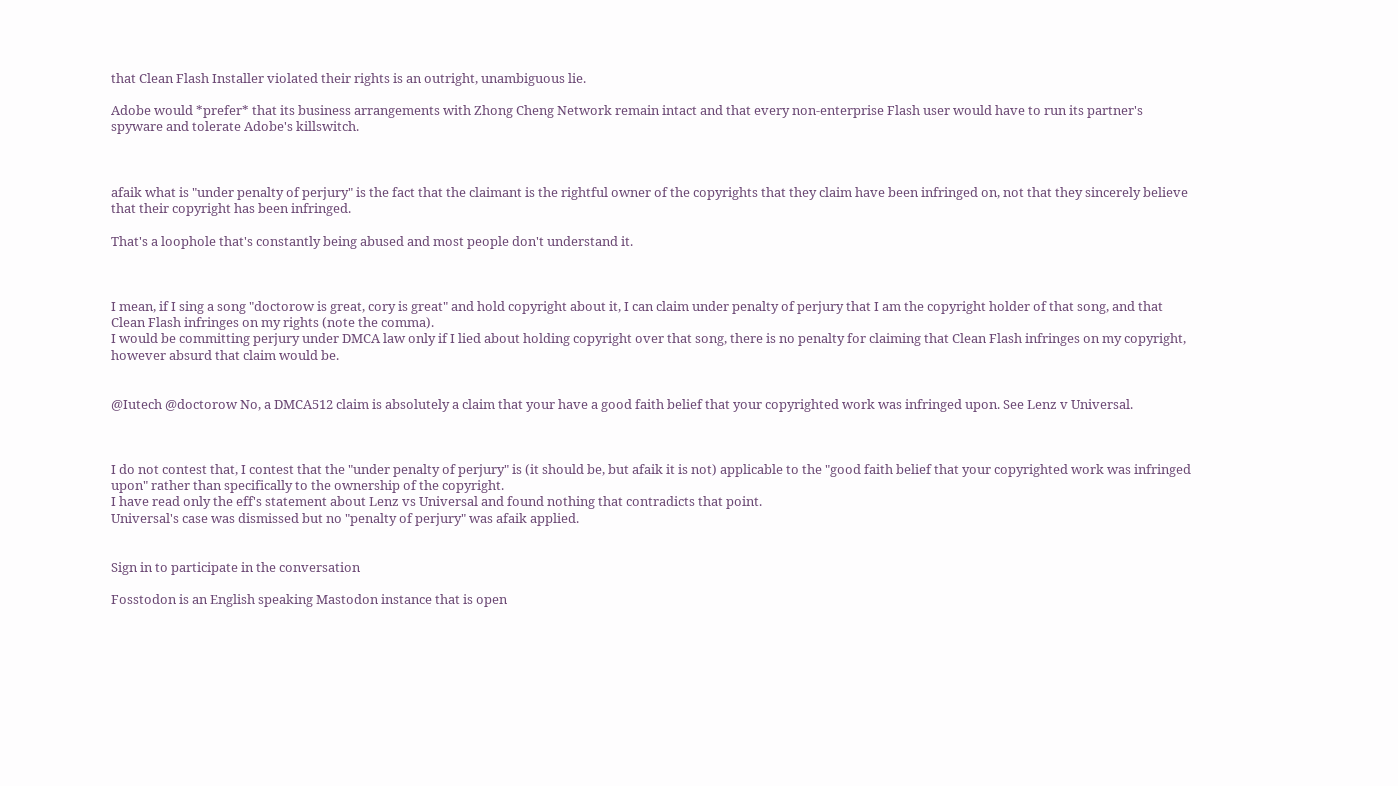that Clean Flash Installer violated their rights is an outright, unambiguous lie.

Adobe would *prefer* that its business arrangements with Zhong Cheng Network remain intact and that every non-enterprise Flash user would have to run its partner's spyware and tolerate Adobe's killswitch.



afaik what is "under penalty of perjury" is the fact that the claimant is the rightful owner of the copyrights that they claim have been infringed on, not that they sincerely believe that their copyright has been infringed.

That's a loophole that's constantly being abused and most people don't understand it.



I mean, if I sing a song "doctorow is great, cory is great" and hold copyright about it, I can claim under penalty of perjury that I am the copyright holder of that song, and that Clean Flash infringes on my rights (note the comma).
I would be committing perjury under DMCA law only if I lied about holding copyright over that song, there is no penalty for claiming that Clean Flash infringes on my copyright, however absurd that claim would be.


@Iutech @doctorow No, a DMCA512 claim is absolutely a claim that your have a good faith belief that your copyrighted work was infringed upon. See Lenz v Universal.



I do not contest that, I contest that the "under penalty of perjury" is (it should be, but afaik it is not) applicable to the "good faith belief that your copyrighted work was infringed upon" rather than specifically to the ownership of the copyright.
I have read only the eff's statement about Lenz vs Universal and found nothing that contradicts that point.
Universal's case was dismissed but no "penalty of perjury" was afaik applied.


Sign in to participate in the conversation

Fosstodon is an English speaking Mastodon instance that is open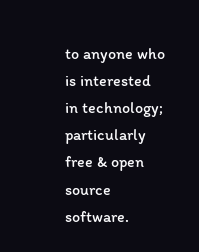to anyone who is interested in technology; particularly free & open source software.